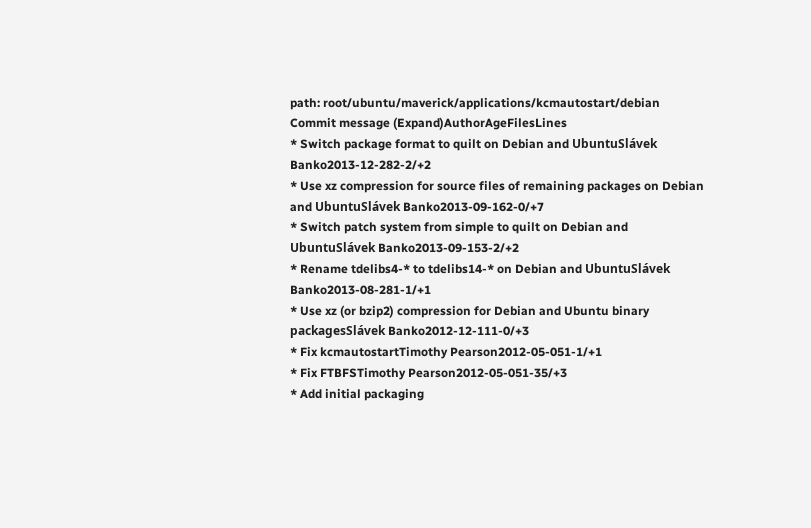path: root/ubuntu/maverick/applications/kcmautostart/debian
Commit message (Expand)AuthorAgeFilesLines
* Switch package format to quilt on Debian and UbuntuSlávek Banko2013-12-282-2/+2
* Use xz compression for source files of remaining packages on Debian and UbuntuSlávek Banko2013-09-162-0/+7
* Switch patch system from simple to quilt on Debian and UbuntuSlávek Banko2013-09-153-2/+2
* Rename tdelibs4-* to tdelibs14-* on Debian and UbuntuSlávek Banko2013-08-281-1/+1
* Use xz (or bzip2) compression for Debian and Ubuntu binary packagesSlávek Banko2012-12-111-0/+3
* Fix kcmautostartTimothy Pearson2012-05-051-1/+1
* Fix FTBFSTimothy Pearson2012-05-051-35/+3
* Add initial packaging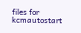files for kcmautostart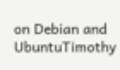on Debian and UbuntuTimothy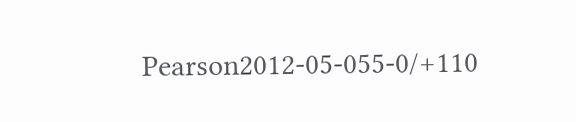Pearson2012-05-055-0/+110